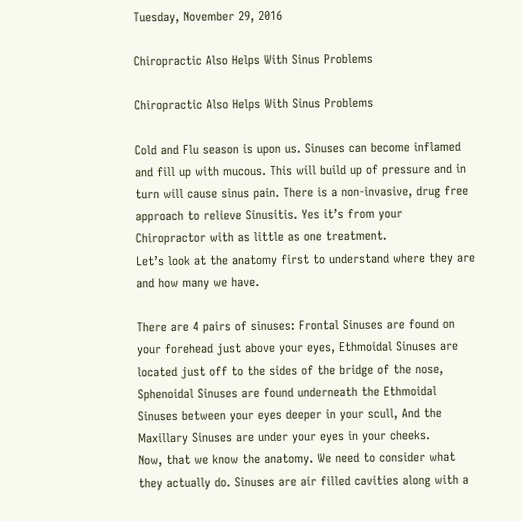Tuesday, November 29, 2016

Chiropractic Also Helps With Sinus Problems

Chiropractic Also Helps With Sinus Problems

Cold and Flu season is upon us. Sinuses can become inflamed and fill up with mucous. This will build up of pressure and in turn will cause sinus pain. There is a non-invasive, drug free approach to relieve Sinusitis. Yes it’s from your Chiropractor with as little as one treatment.
Let’s look at the anatomy first to understand where they are and how many we have.

There are 4 pairs of sinuses: Frontal Sinuses are found on your forehead just above your eyes, Ethmoidal Sinuses are located just off to the sides of the bridge of the nose, Sphenoidal Sinuses are found underneath the Ethmoidal Sinuses between your eyes deeper in your scull, And the Maxillary Sinuses are under your eyes in your cheeks.
Now, that we know the anatomy. We need to consider what they actually do. Sinuses are air filled cavities along with a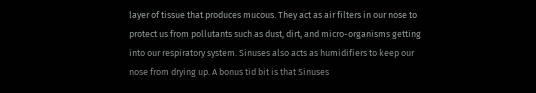layer of tissue that produces mucous. They act as air filters in our nose to protect us from pollutants such as dust, dirt, and micro-organisms getting into our respiratory system. Sinuses also acts as humidifiers to keep our nose from drying up. A bonus tid bit is that Sinuses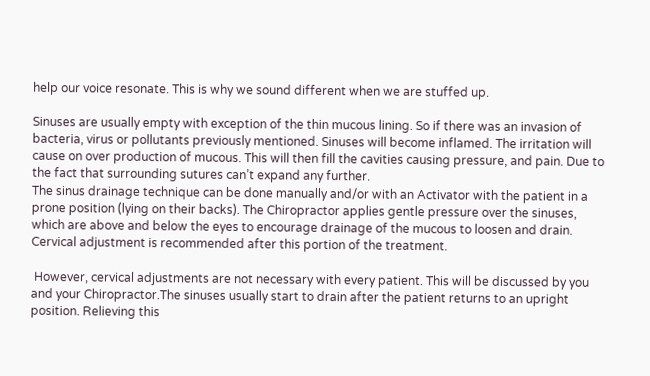help our voice resonate. This is why we sound different when we are stuffed up.

Sinuses are usually empty with exception of the thin mucous lining. So if there was an invasion of bacteria, virus or pollutants previously mentioned. Sinuses will become inflamed. The irritation will cause on over production of mucous. This will then fill the cavities causing pressure, and pain. Due to the fact that surrounding sutures can’t expand any further.
The sinus drainage technique can be done manually and/or with an Activator with the patient in a prone position (lying on their backs). The Chiropractor applies gentle pressure over the sinuses, which are above and below the eyes to encourage drainage of the mucous to loosen and drain. Cervical adjustment is recommended after this portion of the treatment.

 However, cervical adjustments are not necessary with every patient. This will be discussed by you and your Chiropractor.The sinuses usually start to drain after the patient returns to an upright position. Relieving this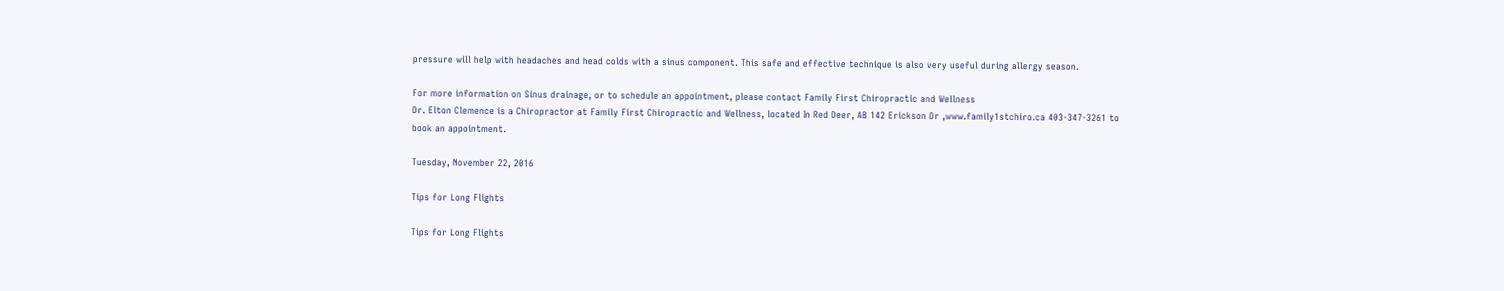pressure will help with headaches and head colds with a sinus component. This safe and effective technique is also very useful during allergy season.

For more information on Sinus drainage, or to schedule an appointment, please contact Family First Chiropractic and Wellness
Dr. Elton Clemence is a Chiropractor at Family First Chiropractic and Wellness, located In Red Deer, AB 142 Erickson Dr ,www.family1stchiro.ca 403-347-3261 to book an appointment.

Tuesday, November 22, 2016

Tips for Long Flights

Tips for Long Flights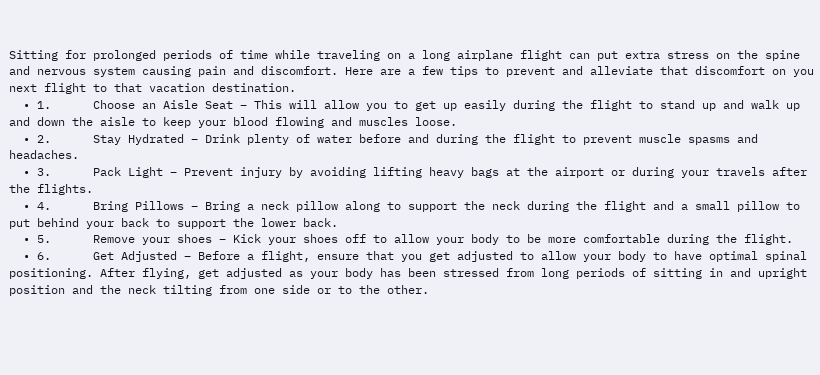Sitting for prolonged periods of time while traveling on a long airplane flight can put extra stress on the spine and nervous system causing pain and discomfort. Here are a few tips to prevent and alleviate that discomfort on you next flight to that vacation destination.
  • 1.      Choose an Aisle Seat – This will allow you to get up easily during the flight to stand up and walk up and down the aisle to keep your blood flowing and muscles loose.
  • 2.      Stay Hydrated – Drink plenty of water before and during the flight to prevent muscle spasms and headaches.
  • 3.      Pack Light – Prevent injury by avoiding lifting heavy bags at the airport or during your travels after the flights.
  • 4.      Bring Pillows – Bring a neck pillow along to support the neck during the flight and a small pillow to put behind your back to support the lower back.
  • 5.      Remove your shoes – Kick your shoes off to allow your body to be more comfortable during the flight.
  • 6.      Get Adjusted – Before a flight, ensure that you get adjusted to allow your body to have optimal spinal positioning. After flying, get adjusted as your body has been stressed from long periods of sitting in and upright position and the neck tilting from one side or to the other.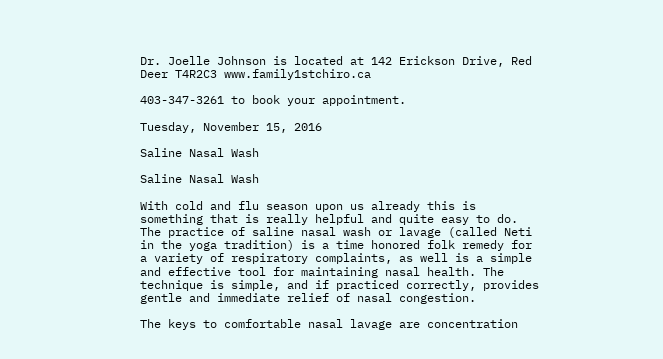Dr. Joelle Johnson is located at 142 Erickson Drive, Red Deer T4R2C3 www.family1stchiro.ca

403-347-3261 to book your appointment.

Tuesday, November 15, 2016

Saline Nasal Wash

Saline Nasal Wash

With cold and flu season upon us already this is something that is really helpful and quite easy to do.
The practice of saline nasal wash or lavage (called Neti in the yoga tradition) is a time honored folk remedy for a variety of respiratory complaints, as well is a simple and effective tool for maintaining nasal health. The technique is simple, and if practiced correctly, provides gentle and immediate relief of nasal congestion.

The keys to comfortable nasal lavage are concentration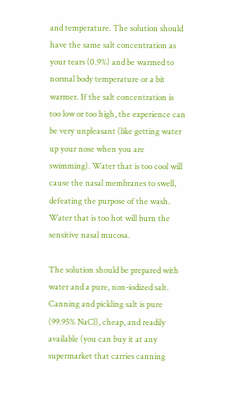and temperature. The solution should have the same salt concentration as your tears (0.9%) and be warmed to normal body temperature or a bit warmer. If the salt concentration is too low or too high, the experience can be very unpleasant (like getting water up your nose when you are swimming). Water that is too cool will cause the nasal membranes to swell, defeating the purpose of the wash. Water that is too hot will burn the sensitive nasal mucosa.

The solution should be prepared with water and a pure, non-iodized salt. Canning and pickling salt is pure (99.95% NaCl), cheap, and readily available (you can buy it at any supermarket that carries canning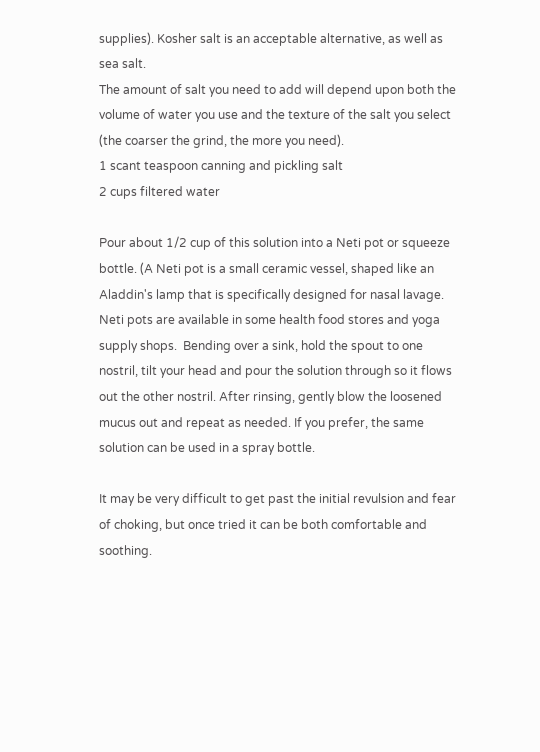supplies). Kosher salt is an acceptable alternative, as well as sea salt.
The amount of salt you need to add will depend upon both the volume of water you use and the texture of the salt you select (the coarser the grind, the more you need).
1 scant teaspoon canning and pickling salt
2 cups filtered water

Pour about 1/2 cup of this solution into a Neti pot or squeeze bottle. (A Neti pot is a small ceramic vessel, shaped like an Aladdin's lamp that is specifically designed for nasal lavage. Neti pots are available in some health food stores and yoga supply shops.  Bending over a sink, hold the spout to one nostril, tilt your head and pour the solution through so it flows out the other nostril. After rinsing, gently blow the loosened mucus out and repeat as needed. If you prefer, the same solution can be used in a spray bottle.

It may be very difficult to get past the initial revulsion and fear of choking, but once tried it can be both comfortable and soothing.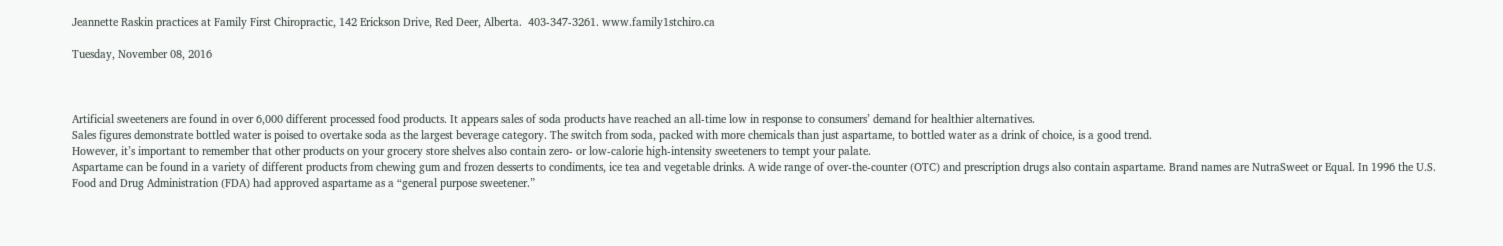Jeannette Raskin practices at Family First Chiropractic, 142 Erickson Drive, Red Deer, Alberta.  403-347-3261. www.family1stchiro.ca

Tuesday, November 08, 2016



Artificial sweeteners are found in over 6,000 different processed food products. It appears sales of soda products have reached an all-time low in response to consumers’ demand for healthier alternatives.
Sales figures demonstrate bottled water is poised to overtake soda as the largest beverage category. The switch from soda, packed with more chemicals than just aspartame, to bottled water as a drink of choice, is a good trend.
However, it’s important to remember that other products on your grocery store shelves also contain zero- or low-calorie high-intensity sweeteners to tempt your palate.
Aspartame can be found in a variety of different products from chewing gum and frozen desserts to condiments, ice tea and vegetable drinks. A wide range of over-the-counter (OTC) and prescription drugs also contain aspartame. Brand names are NutraSweet or Equal. In 1996 the U.S. Food and Drug Administration (FDA) had approved aspartame as a “general purpose sweetener.”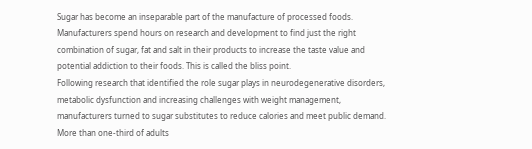Sugar has become an inseparable part of the manufacture of processed foods. Manufacturers spend hours on research and development to find just the right combination of sugar, fat and salt in their products to increase the taste value and potential addiction to their foods. This is called the bliss point.
Following research that identified the role sugar plays in neurodegenerative disorders, metabolic dysfunction and increasing challenges with weight management, manufacturers turned to sugar substitutes to reduce calories and meet public demand.
More than one-third of adults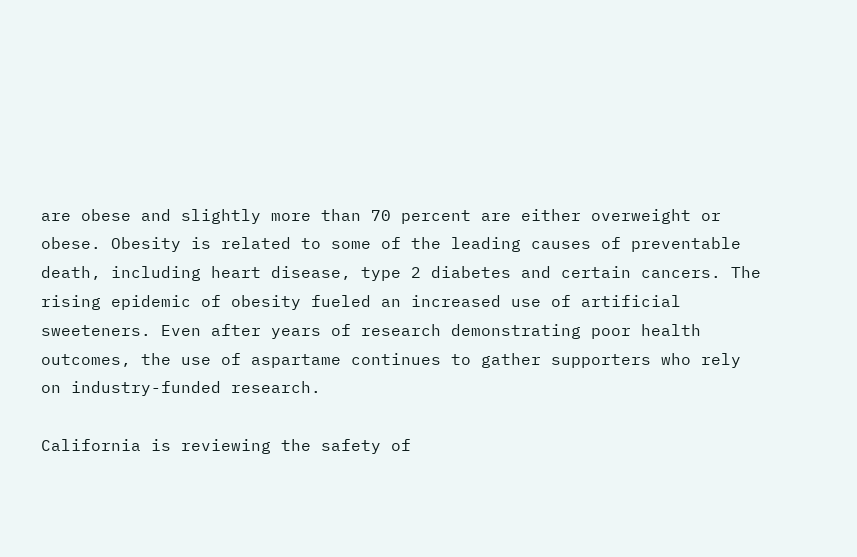are obese and slightly more than 70 percent are either overweight or obese. Obesity is related to some of the leading causes of preventable death, including heart disease, type 2 diabetes and certain cancers. The rising epidemic of obesity fueled an increased use of artificial sweeteners. Even after years of research demonstrating poor health outcomes, the use of aspartame continues to gather supporters who rely on industry-funded research.

California is reviewing the safety of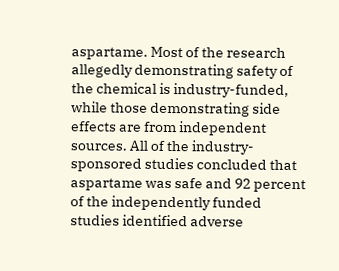aspartame. Most of the research allegedly demonstrating safety of the chemical is industry-funded, while those demonstrating side effects are from independent sources. All of the industry-sponsored studies concluded that aspartame was safe and 92 percent of the independently funded studies identified adverse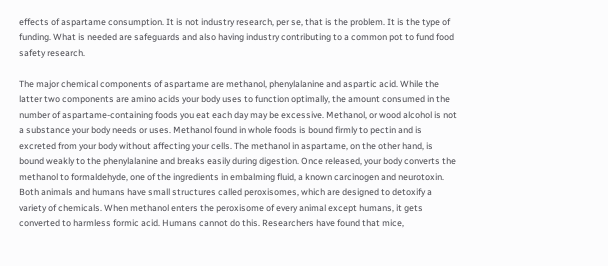effects of aspartame consumption. It is not industry research, per se, that is the problem. It is the type of funding. What is needed are safeguards and also having industry contributing to a common pot to fund food safety research.

The major chemical components of aspartame are methanol, phenylalanine and aspartic acid. While the latter two components are amino acids your body uses to function optimally, the amount consumed in the number of aspartame-containing foods you eat each day may be excessive. Methanol, or wood alcohol is not a substance your body needs or uses. Methanol found in whole foods is bound firmly to pectin and is excreted from your body without affecting your cells. The methanol in aspartame, on the other hand, is bound weakly to the phenylalanine and breaks easily during digestion. Once released, your body converts the methanol to formaldehyde, one of the ingredients in embalming fluid, a known carcinogen and neurotoxin.
Both animals and humans have small structures called peroxisomes, which are designed to detoxify a variety of chemicals. When methanol enters the peroxisome of every animal except humans, it gets converted to harmless formic acid. Humans cannot do this. Researchers have found that mice,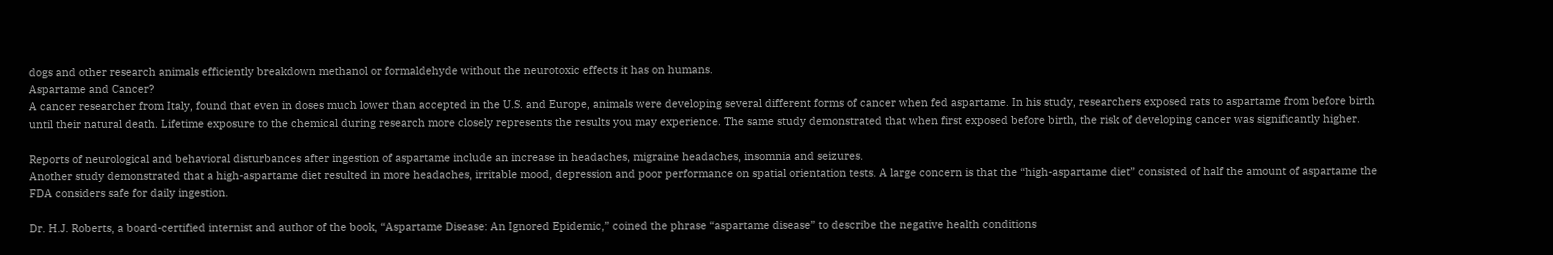dogs and other research animals efficiently breakdown methanol or formaldehyde without the neurotoxic effects it has on humans.
Aspartame and Cancer?
A cancer researcher from Italy, found that even in doses much lower than accepted in the U.S. and Europe, animals were developing several different forms of cancer when fed aspartame. In his study, researchers exposed rats to aspartame from before birth until their natural death. Lifetime exposure to the chemical during research more closely represents the results you may experience. The same study demonstrated that when first exposed before birth, the risk of developing cancer was significantly higher.

Reports of neurological and behavioral disturbances after ingestion of aspartame include an increase in headaches, migraine headaches, insomnia and seizures.
Another study demonstrated that a high-aspartame diet resulted in more headaches, irritable mood, depression and poor performance on spatial orientation tests. A large concern is that the “high-aspartame diet” consisted of half the amount of aspartame the FDA considers safe for daily ingestion.

Dr. H.J. Roberts, a board-certified internist and author of the book, “Aspartame Disease: An Ignored Epidemic,” coined the phrase “aspartame disease” to describe the negative health conditions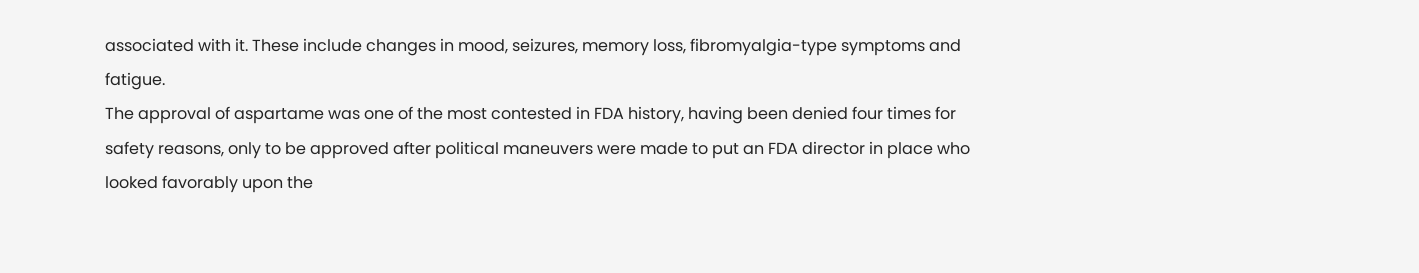associated with it. These include changes in mood, seizures, memory loss, fibromyalgia-type symptoms and fatigue.
The approval of aspartame was one of the most contested in FDA history, having been denied four times for safety reasons, only to be approved after political maneuvers were made to put an FDA director in place who looked favorably upon the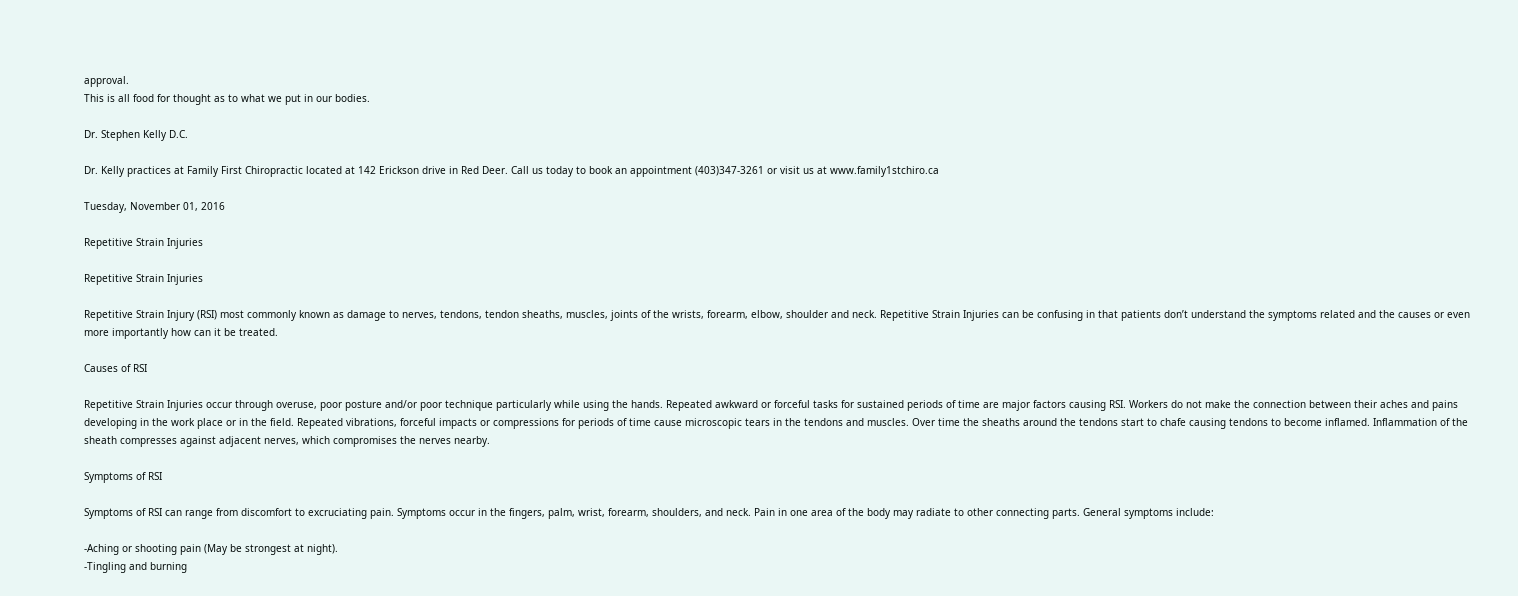approval.
This is all food for thought as to what we put in our bodies.

Dr. Stephen Kelly D.C.

Dr. Kelly practices at Family First Chiropractic located at 142 Erickson drive in Red Deer. Call us today to book an appointment (403)347-3261 or visit us at www.family1stchiro.ca

Tuesday, November 01, 2016

Repetitive Strain Injuries

Repetitive Strain Injuries

Repetitive Strain Injury (RSI) most commonly known as damage to nerves, tendons, tendon sheaths, muscles, joints of the wrists, forearm, elbow, shoulder and neck. Repetitive Strain Injuries can be confusing in that patients don’t understand the symptoms related and the causes or even more importantly how can it be treated.

Causes of RSI

Repetitive Strain Injuries occur through overuse, poor posture and/or poor technique particularly while using the hands. Repeated awkward or forceful tasks for sustained periods of time are major factors causing RSI. Workers do not make the connection between their aches and pains developing in the work place or in the field. Repeated vibrations, forceful impacts or compressions for periods of time cause microscopic tears in the tendons and muscles. Over time the sheaths around the tendons start to chafe causing tendons to become inflamed. Inflammation of the sheath compresses against adjacent nerves, which compromises the nerves nearby.

Symptoms of RSI

Symptoms of RSI can range from discomfort to excruciating pain. Symptoms occur in the fingers, palm, wrist, forearm, shoulders, and neck. Pain in one area of the body may radiate to other connecting parts. General symptoms include:

-Aching or shooting pain (May be strongest at night).
-Tingling and burning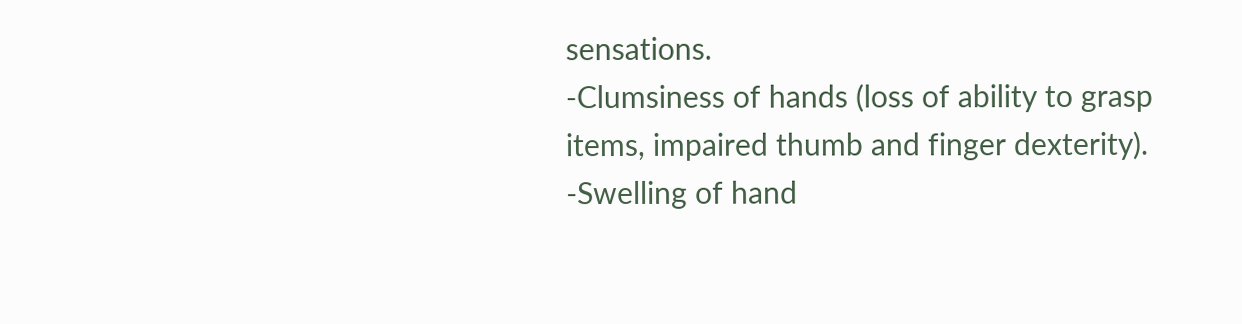sensations.
-Clumsiness of hands (loss of ability to grasp items, impaired thumb and finger dexterity).
-Swelling of hand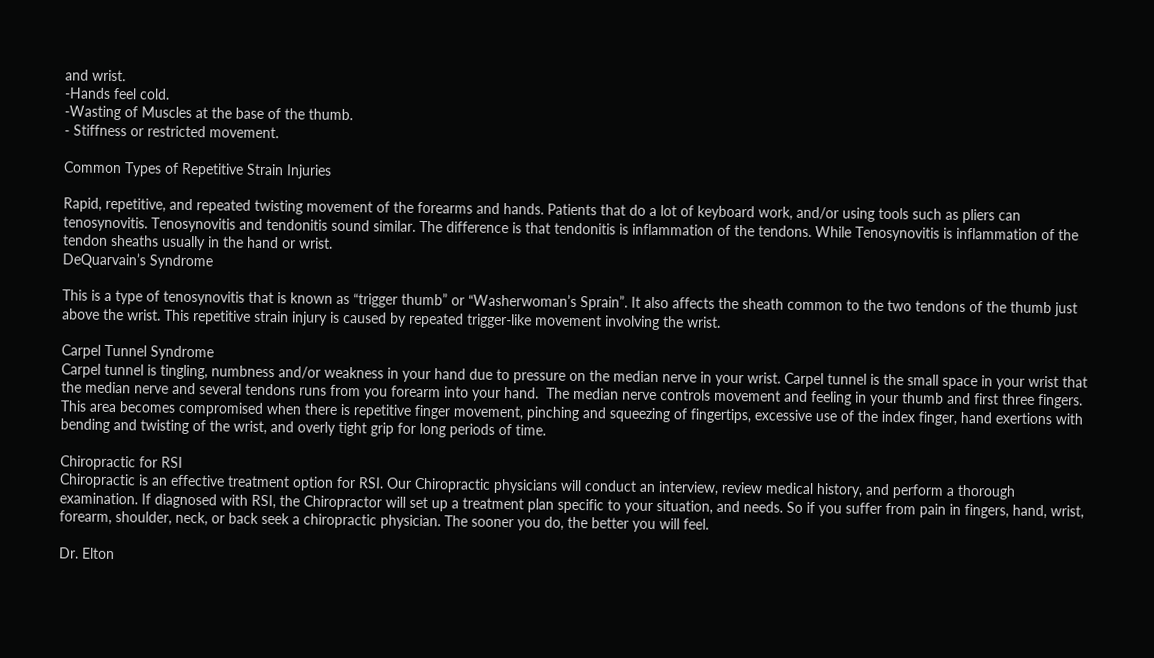and wrist.
-Hands feel cold.
-Wasting of Muscles at the base of the thumb.
- Stiffness or restricted movement.

Common Types of Repetitive Strain Injuries

Rapid, repetitive, and repeated twisting movement of the forearms and hands. Patients that do a lot of keyboard work, and/or using tools such as pliers can tenosynovitis. Tenosynovitis and tendonitis sound similar. The difference is that tendonitis is inflammation of the tendons. While Tenosynovitis is inflammation of the tendon sheaths usually in the hand or wrist.
DeQuarvain’s Syndrome

This is a type of tenosynovitis that is known as “trigger thumb” or “Washerwoman’s Sprain”. It also affects the sheath common to the two tendons of the thumb just above the wrist. This repetitive strain injury is caused by repeated trigger-like movement involving the wrist.

Carpel Tunnel Syndrome
Carpel tunnel is tingling, numbness and/or weakness in your hand due to pressure on the median nerve in your wrist. Carpel tunnel is the small space in your wrist that the median nerve and several tendons runs from you forearm into your hand.  The median nerve controls movement and feeling in your thumb and first three fingers. This area becomes compromised when there is repetitive finger movement, pinching and squeezing of fingertips, excessive use of the index finger, hand exertions with bending and twisting of the wrist, and overly tight grip for long periods of time.

Chiropractic for RSI
Chiropractic is an effective treatment option for RSI. Our Chiropractic physicians will conduct an interview, review medical history, and perform a thorough examination. If diagnosed with RSI, the Chiropractor will set up a treatment plan specific to your situation, and needs. So if you suffer from pain in fingers, hand, wrist, forearm, shoulder, neck, or back seek a chiropractic physician. The sooner you do, the better you will feel.

Dr. Elton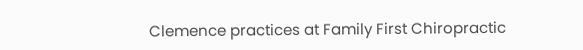Clemence practices at Family First Chiropractic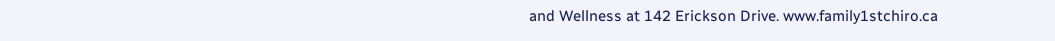and Wellness at 142 Erickson Drive. www.family1stchiro.ca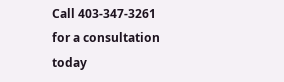Call 403-347-3261 for a consultation today